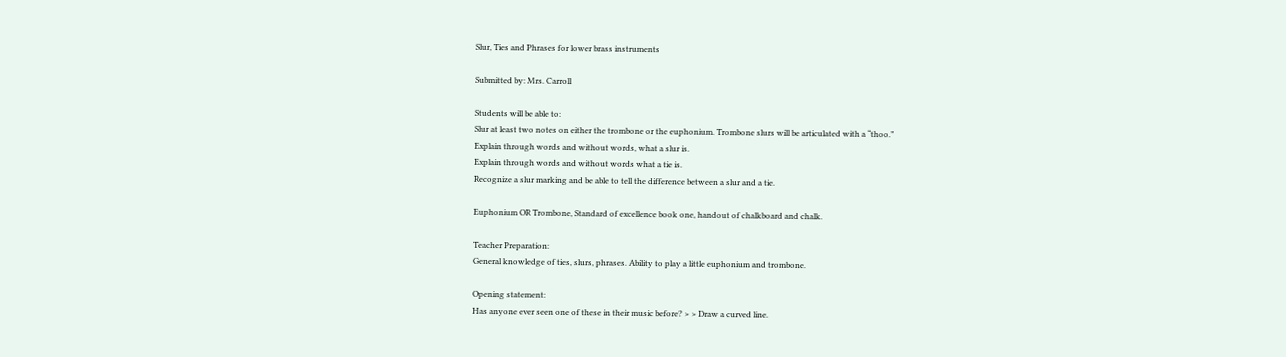Slur, Ties and Phrases for lower brass instruments

Submitted by: Mrs. Carroll

Students will be able to:
Slur at least two notes on either the trombone or the euphonium. Trombone slurs will be articulated with a “thoo.”
Explain through words and without words, what a slur is.
Explain through words and without words what a tie is.
Recognize a slur marking and be able to tell the difference between a slur and a tie.

Euphonium OR Trombone, Standard of excellence book one, handout of chalkboard and chalk.

Teacher Preparation:
General knowledge of ties, slurs, phrases. Ability to play a little euphonium and trombone.

Opening statement:
Has anyone ever seen one of these in their music before? > > Draw a curved line.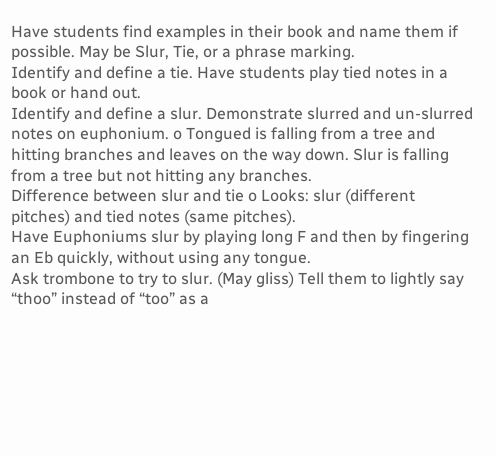Have students find examples in their book and name them if possible. May be Slur, Tie, or a phrase marking.
Identify and define a tie. Have students play tied notes in a book or hand out.
Identify and define a slur. Demonstrate slurred and un-slurred notes on euphonium. o Tongued is falling from a tree and hitting branches and leaves on the way down. Slur is falling from a tree but not hitting any branches.
Difference between slur and tie o Looks: slur (different pitches) and tied notes (same pitches).
Have Euphoniums slur by playing long F and then by fingering an Eb quickly, without using any tongue.
Ask trombone to try to slur. (May gliss) Tell them to lightly say “thoo” instead of “too” as a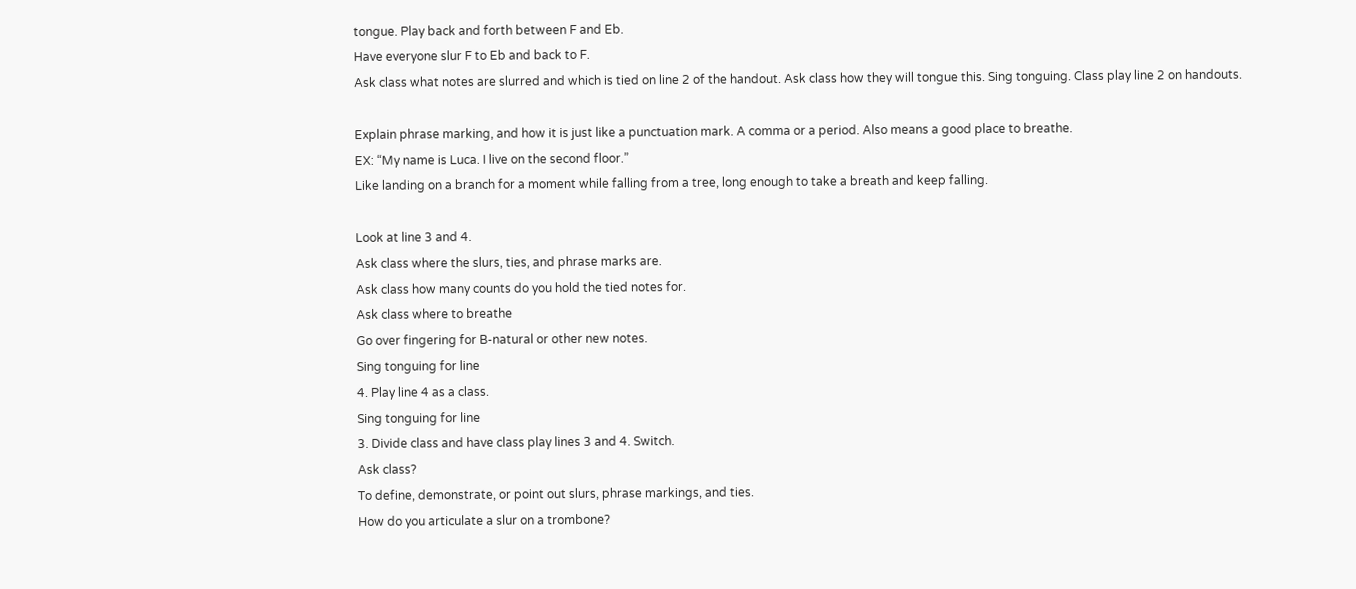tongue. Play back and forth between F and Eb.
Have everyone slur F to Eb and back to F.
Ask class what notes are slurred and which is tied on line 2 of the handout. Ask class how they will tongue this. Sing tonguing. Class play line 2 on handouts.

Explain phrase marking, and how it is just like a punctuation mark. A comma or a period. Also means a good place to breathe.
EX: “My name is Luca. I live on the second floor.”
Like landing on a branch for a moment while falling from a tree, long enough to take a breath and keep falling.

Look at line 3 and 4.
Ask class where the slurs, ties, and phrase marks are.
Ask class how many counts do you hold the tied notes for.
Ask class where to breathe
Go over fingering for B-natural or other new notes.
Sing tonguing for line
4. Play line 4 as a class.
Sing tonguing for line
3. Divide class and have class play lines 3 and 4. Switch.
Ask class?
To define, demonstrate, or point out slurs, phrase markings, and ties.
How do you articulate a slur on a trombone?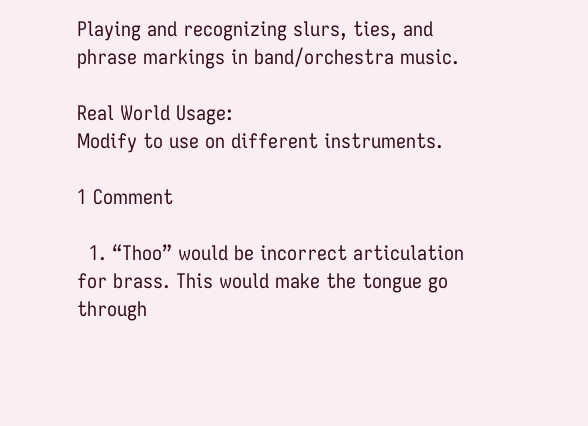Playing and recognizing slurs, ties, and phrase markings in band/orchestra music.

Real World Usage:
Modify to use on different instruments.

1 Comment

  1. “Thoo” would be incorrect articulation for brass. This would make the tongue go through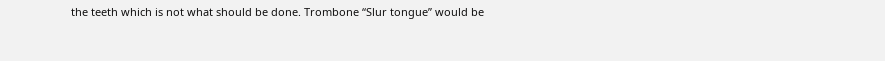the teeth which is not what should be done. Trombone “Slur tongue” would be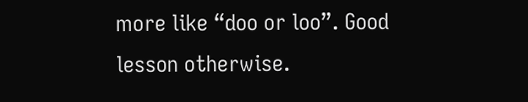more like “doo or loo”. Good lesson otherwise.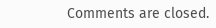Comments are closed.